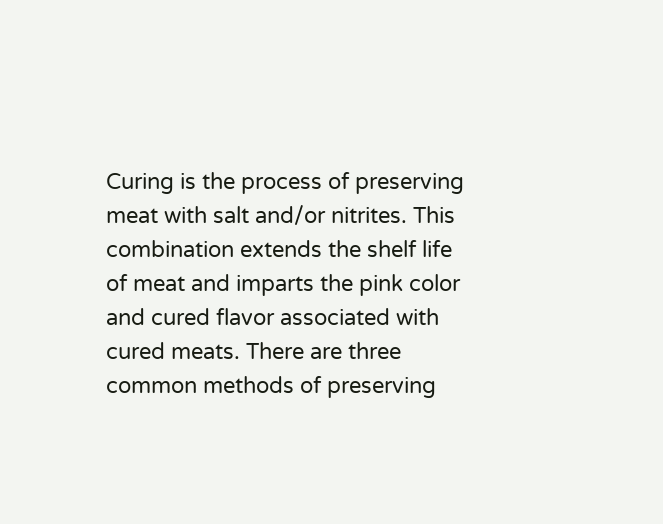Curing is the process of preserving meat with salt and/or nitrites. This combination extends the shelf life of meat and imparts the pink color and cured flavor associated with cured meats. There are three common methods of preserving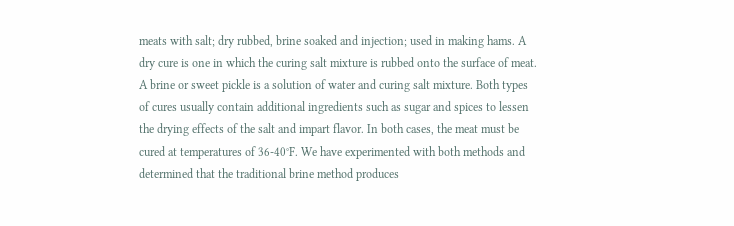meats with salt; dry rubbed, brine soaked and injection; used in making hams. A dry cure is one in which the curing salt mixture is rubbed onto the surface of meat. A brine or sweet pickle is a solution of water and curing salt mixture. Both types of cures usually contain additional ingredients such as sugar and spices to lessen the drying effects of the salt and impart flavor. In both cases, the meat must be cured at temperatures of 36-40°F. We have experimented with both methods and determined that the traditional brine method produces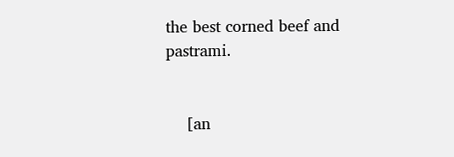the best corned beef and pastrami.


    [an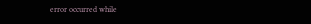error occurred while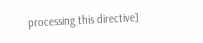processing this directive]